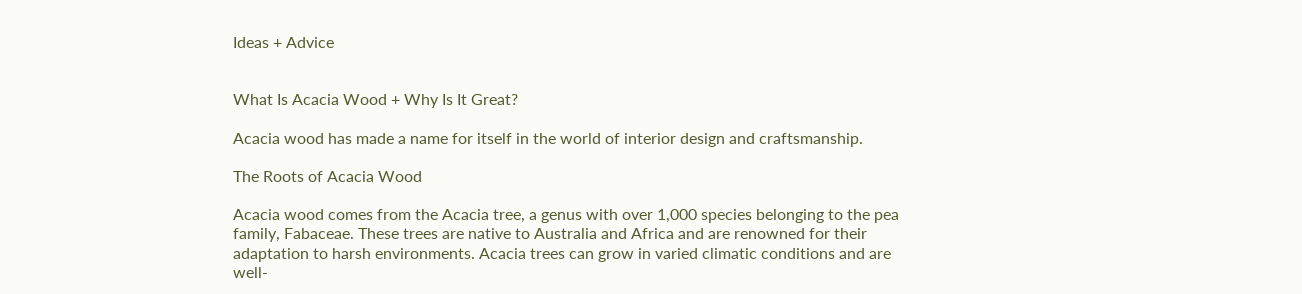Ideas + Advice


What Is Acacia Wood + Why Is It Great?

Acacia wood has made a name for itself in the world of interior design and craftsmanship.

The Roots of Acacia Wood

Acacia wood comes from the Acacia tree, a genus with over 1,000 species belonging to the pea family, Fabaceae. These trees are native to Australia and Africa and are renowned for their adaptation to harsh environments. Acacia trees can grow in varied climatic conditions and are well-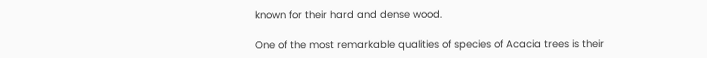known for their hard and dense wood.

One of the most remarkable qualities of species of Acacia trees is their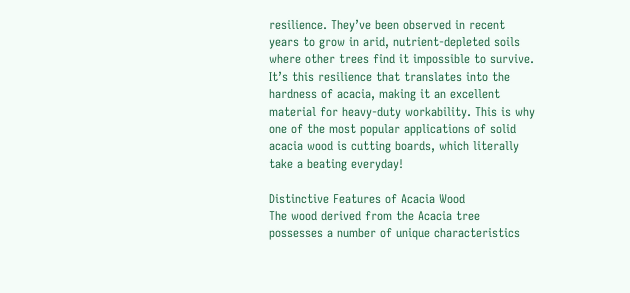resilience. They’ve been observed in recent years to grow in arid, nutrient-depleted soils where other trees find it impossible to survive. It’s this resilience that translates into the hardness of acacia, making it an excellent material for heavy-duty workability. This is why one of the most popular applications of solid acacia wood is cutting boards, which literally take a beating everyday!

Distinctive Features of Acacia Wood
The wood derived from the Acacia tree possesses a number of unique characteristics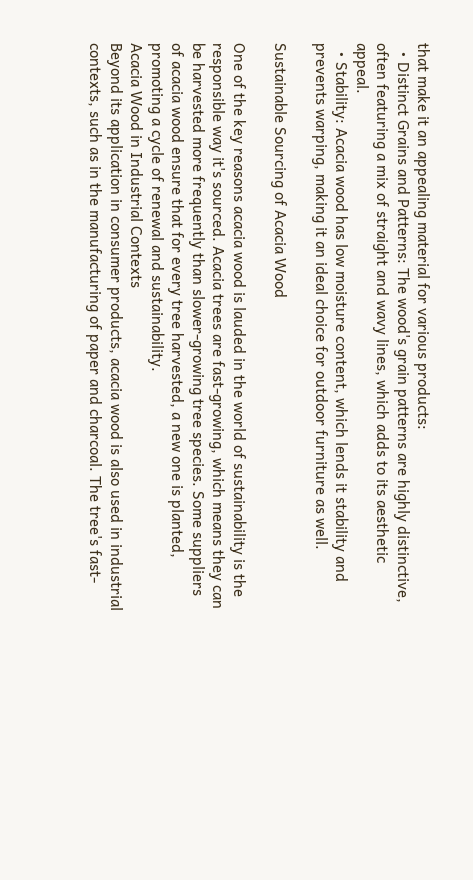that make it an appealing material for various products:
  • Distinct Grains and Patterns: The wood's grain patterns are highly distinctive, often featuring a mix of straight and wavy lines, which adds to its aesthetic appeal.
  • Stability: Acacia wood has low moisture content, which lends it stability and prevents warping, making it an ideal choice for outdoor furniture as well.

Sustainable Sourcing of Acacia Wood

One of the key reasons acacia wood is lauded in the world of sustainability is the responsible way it's sourced. Acacia trees are fast-growing, which means they can be harvested more frequently than slower-growing tree species. Some suppliers of acacia wood ensure that for every tree harvested, a new one is planted, promoting a cycle of renewal and sustainability.
Acacia Wood in Industrial Contexts
Beyond its application in consumer products, acacia wood is also used in industrial contexts, such as in the manufacturing of paper and charcoal. The tree's fast-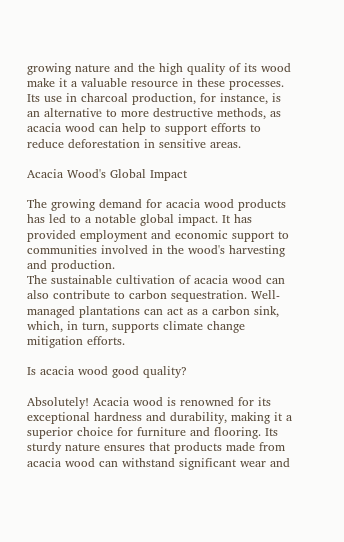growing nature and the high quality of its wood make it a valuable resource in these processes.
Its use in charcoal production, for instance, is an alternative to more destructive methods, as acacia wood can help to support efforts to reduce deforestation in sensitive areas.

Acacia Wood's Global Impact

The growing demand for acacia wood products has led to a notable global impact. It has provided employment and economic support to communities involved in the wood's harvesting and production.
The sustainable cultivation of acacia wood can also contribute to carbon sequestration. Well-managed plantations can act as a carbon sink, which, in turn, supports climate change mitigation efforts.

Is acacia wood good quality?

Absolutely! Acacia wood is renowned for its exceptional hardness and durability, making it a superior choice for furniture and flooring. Its sturdy nature ensures that products made from acacia wood can withstand significant wear and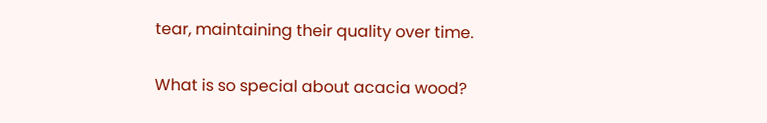tear, maintaining their quality over time.

What is so special about acacia wood?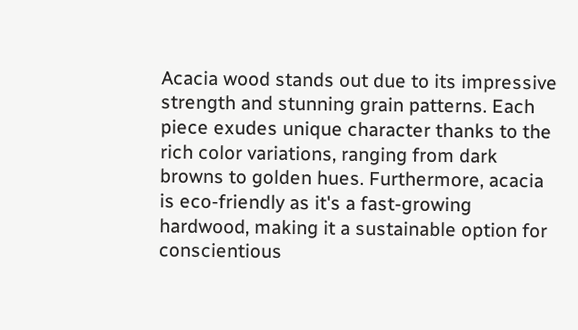Acacia wood stands out due to its impressive strength and stunning grain patterns. Each piece exudes unique character thanks to the rich color variations, ranging from dark browns to golden hues. Furthermore, acacia is eco-friendly as it's a fast-growing hardwood, making it a sustainable option for conscientious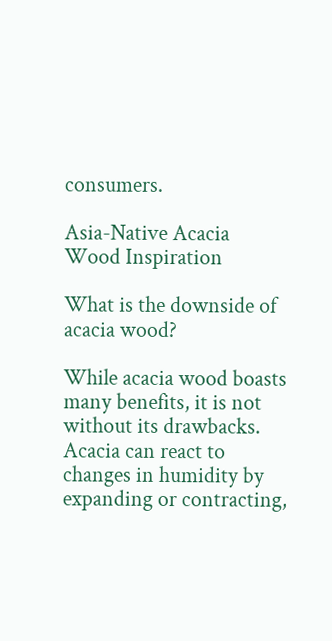consumers.

Asia-Native Acacia Wood Inspiration

What is the downside of acacia wood?

While acacia wood boasts many benefits, it is not without its drawbacks. Acacia can react to changes in humidity by expanding or contracting,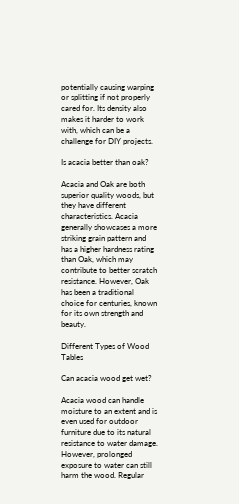potentially causing warping or splitting if not properly cared for. Its density also makes it harder to work with, which can be a challenge for DIY projects.

Is acacia better than oak?

Acacia and Oak are both superior quality woods, but they have different characteristics. Acacia generally showcases a more striking grain pattern and has a higher hardness rating than Oak, which may contribute to better scratch resistance. However, Oak has been a traditional choice for centuries, known for its own strength and beauty.

Different Types of Wood Tables

Can acacia wood get wet?

Acacia wood can handle moisture to an extent and is even used for outdoor furniture due to its natural resistance to water damage. However, prolonged exposure to water can still harm the wood. Regular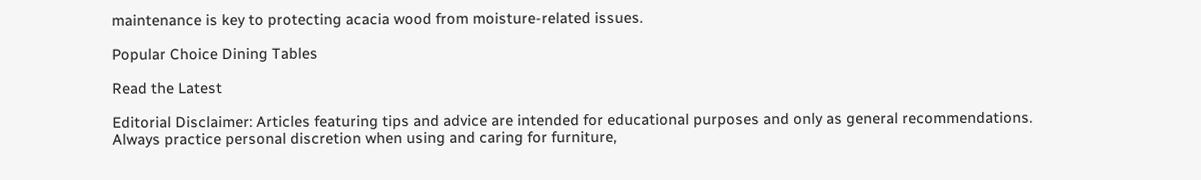maintenance is key to protecting acacia wood from moisture-related issues.

Popular Choice Dining Tables

Read the Latest

Editorial Disclaimer: Articles featuring tips and advice are intended for educational purposes and only as general recommendations. Always practice personal discretion when using and caring for furniture,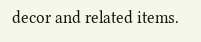decor and related items.